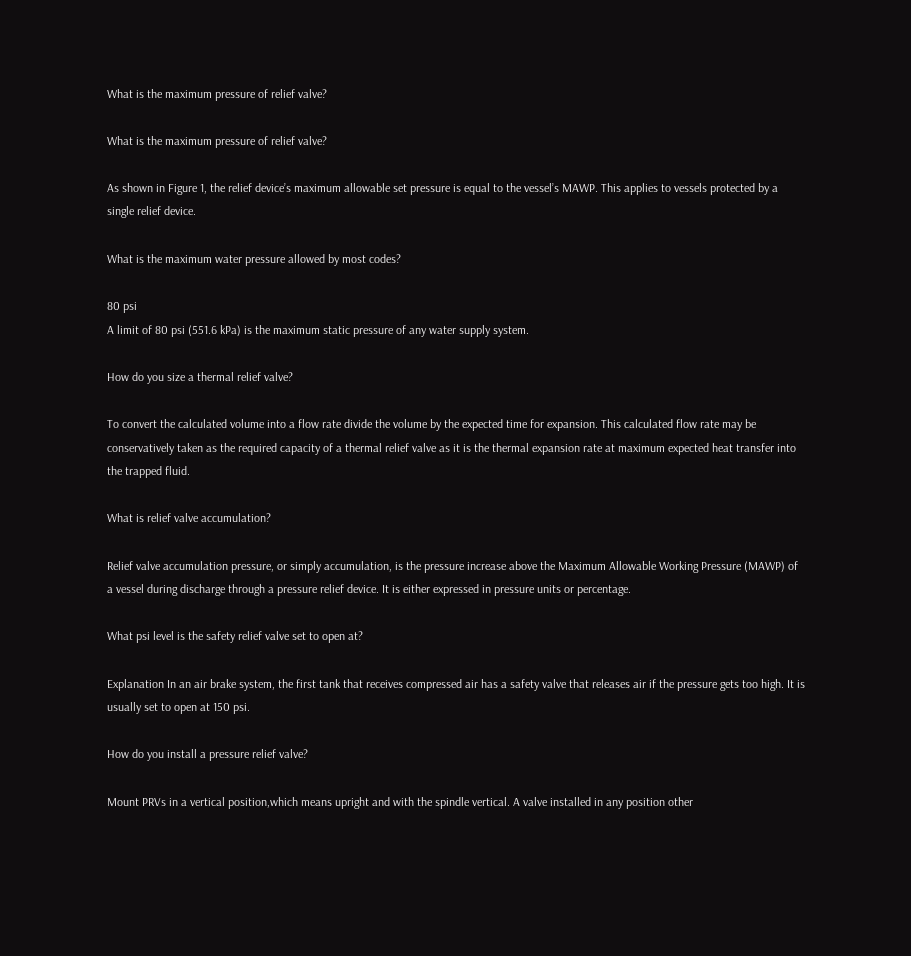What is the maximum pressure of relief valve?

What is the maximum pressure of relief valve?

As shown in Figure 1, the relief device’s maximum allowable set pressure is equal to the vessel’s MAWP. This applies to vessels protected by a single relief device.

What is the maximum water pressure allowed by most codes?

80 psi
A limit of 80 psi (551.6 kPa) is the maximum static pressure of any water supply system.

How do you size a thermal relief valve?

To convert the calculated volume into a flow rate divide the volume by the expected time for expansion. This calculated flow rate may be conservatively taken as the required capacity of a thermal relief valve as it is the thermal expansion rate at maximum expected heat transfer into the trapped fluid.

What is relief valve accumulation?

Relief valve accumulation pressure, or simply accumulation, is the pressure increase above the Maximum Allowable Working Pressure (MAWP) of a vessel during discharge through a pressure relief device. It is either expressed in pressure units or percentage.

What psi level is the safety relief valve set to open at?

Explanation In an air brake system, the first tank that receives compressed air has a safety valve that releases air if the pressure gets too high. It is usually set to open at 150 psi.

How do you install a pressure relief valve?

Mount PRVs in a vertical position,which means upright and with the spindle vertical. A valve installed in any position other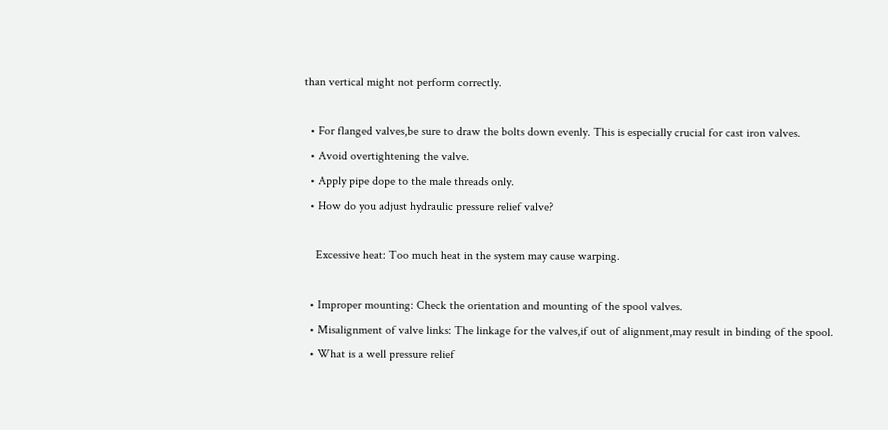than vertical might not perform correctly.

  • For flanged valves,be sure to draw the bolts down evenly. This is especially crucial for cast iron valves.
  • Avoid overtightening the valve.
  • Apply pipe dope to the male threads only.
  • How do you adjust hydraulic pressure relief valve?

    Excessive heat: Too much heat in the system may cause warping.

  • Improper mounting: Check the orientation and mounting of the spool valves.
  • Misalignment of valve links: The linkage for the valves,if out of alignment,may result in binding of the spool.
  • What is a well pressure relief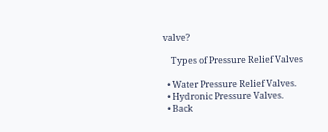valve?

    Types of Pressure Relief Valves

  • Water Pressure Relief Valves.
  • Hydronic Pressure Valves.
  • Back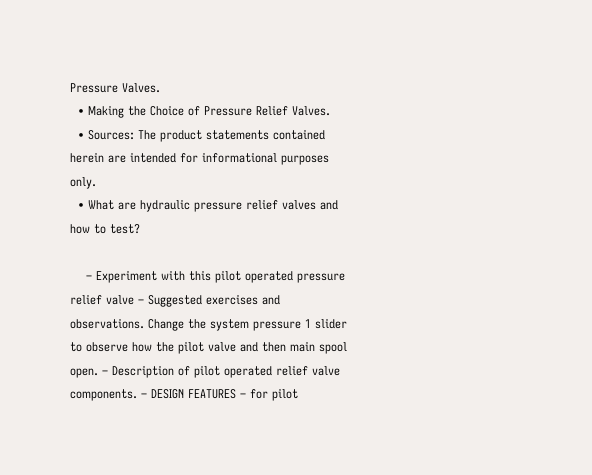Pressure Valves.
  • Making the Choice of Pressure Relief Valves.
  • Sources: The product statements contained herein are intended for informational purposes only.
  • What are hydraulic pressure relief valves and how to test?

    – Experiment with this pilot operated pressure relief valve – Suggested exercises and observations. Change the system pressure 1 slider to observe how the pilot valve and then main spool open. – Description of pilot operated relief valve components. – DESIGN FEATURES – for pilot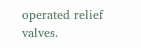operated relief valves.